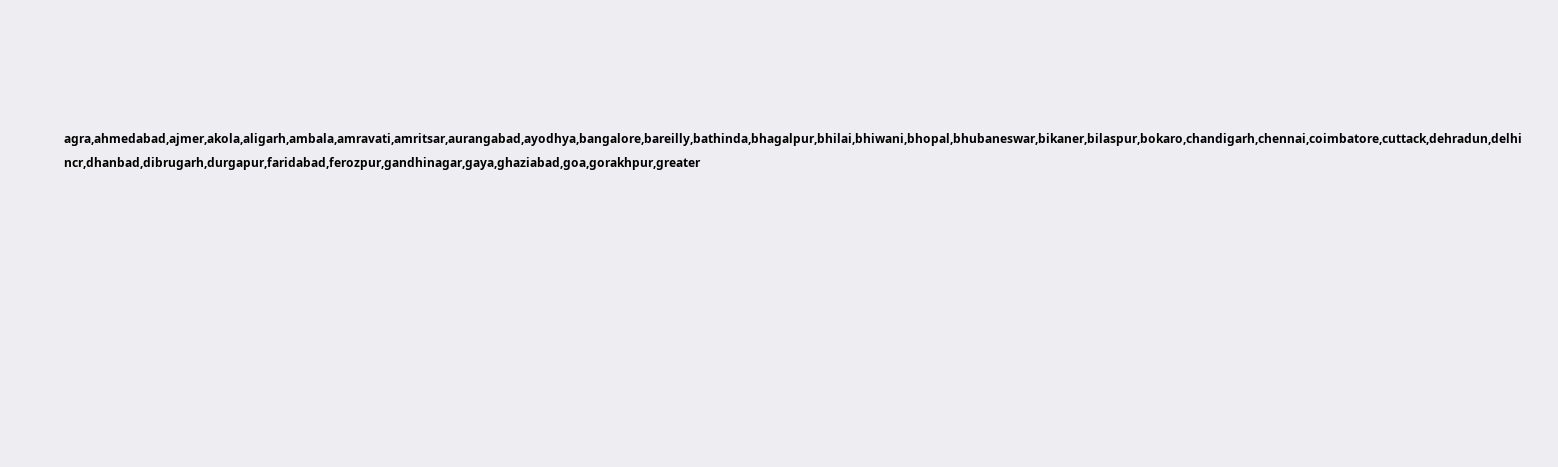agra,ahmedabad,ajmer,akola,aligarh,ambala,amravati,amritsar,aurangabad,ayodhya,bangalore,bareilly,bathinda,bhagalpur,bhilai,bhiwani,bhopal,bhubaneswar,bikaner,bilaspur,bokaro,chandigarh,chennai,coimbatore,cuttack,dehradun,delhi ncr,dhanbad,dibrugarh,durgapur,faridabad,ferozpur,gandhinagar,gaya,ghaziabad,goa,gorakhpur,greater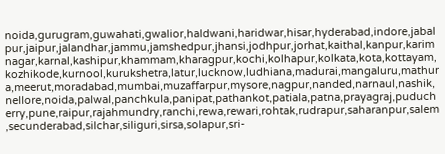noida,gurugram,guwahati,gwalior,haldwani,haridwar,hisar,hyderabad,indore,jabalpur,jaipur,jalandhar,jammu,jamshedpur,jhansi,jodhpur,jorhat,kaithal,kanpur,karimnagar,karnal,kashipur,khammam,kharagpur,kochi,kolhapur,kolkata,kota,kottayam,kozhikode,kurnool,kurukshetra,latur,lucknow,ludhiana,madurai,mangaluru,mathura,meerut,moradabad,mumbai,muzaffarpur,mysore,nagpur,nanded,narnaul,nashik,nellore,noida,palwal,panchkula,panipat,pathankot,patiala,patna,prayagraj,puducherry,pune,raipur,rajahmundry,ranchi,rewa,rewari,rohtak,rudrapur,saharanpur,salem,secunderabad,silchar,siliguri,sirsa,solapur,sri-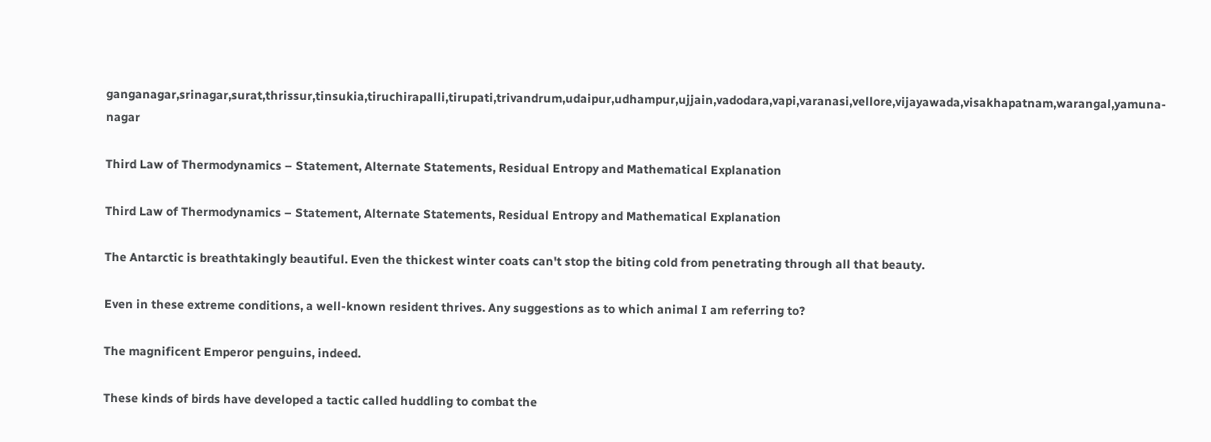ganganagar,srinagar,surat,thrissur,tinsukia,tiruchirapalli,tirupati,trivandrum,udaipur,udhampur,ujjain,vadodara,vapi,varanasi,vellore,vijayawada,visakhapatnam,warangal,yamuna-nagar

Third Law of Thermodynamics – Statement, Alternate Statements, Residual Entropy and Mathematical Explanation

Third Law of Thermodynamics – Statement, Alternate Statements, Residual Entropy and Mathematical Explanation

The Antarctic is breathtakingly beautiful. Even the thickest winter coats can't stop the biting cold from penetrating through all that beauty.

Even in these extreme conditions, a well-known resident thrives. Any suggestions as to which animal I am referring to?

The magnificent Emperor penguins, indeed.

These kinds of birds have developed a tactic called huddling to combat the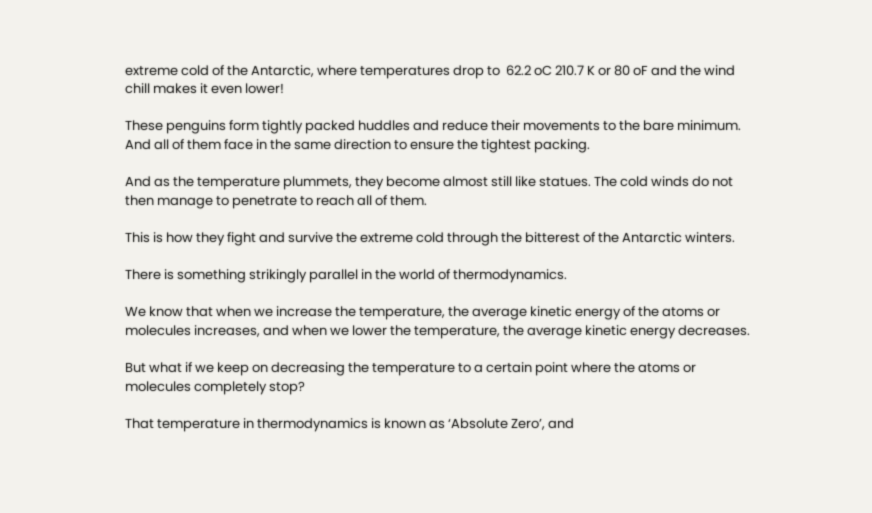extreme cold of the Antarctic, where temperatures drop to  62.2 oC 210.7 K or 80 oF and the wind chill makes it even lower!

These penguins form tightly packed huddles and reduce their movements to the bare minimum. And all of them face in the same direction to ensure the tightest packing.

And as the temperature plummets, they become almost still like statues. The cold winds do not then manage to penetrate to reach all of them.

This is how they fight and survive the extreme cold through the bitterest of the Antarctic winters.

There is something strikingly parallel in the world of thermodynamics.

We know that when we increase the temperature, the average kinetic energy of the atoms or molecules increases, and when we lower the temperature, the average kinetic energy decreases.

But what if we keep on decreasing the temperature to a certain point where the atoms or molecules completely stop?

That temperature in thermodynamics is known as ‘Absolute Zero’, and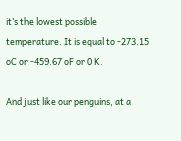it’s the lowest possible temperature. It is equal to -273.15 oC or -459.67 oF or 0 K.

And just like our penguins, at a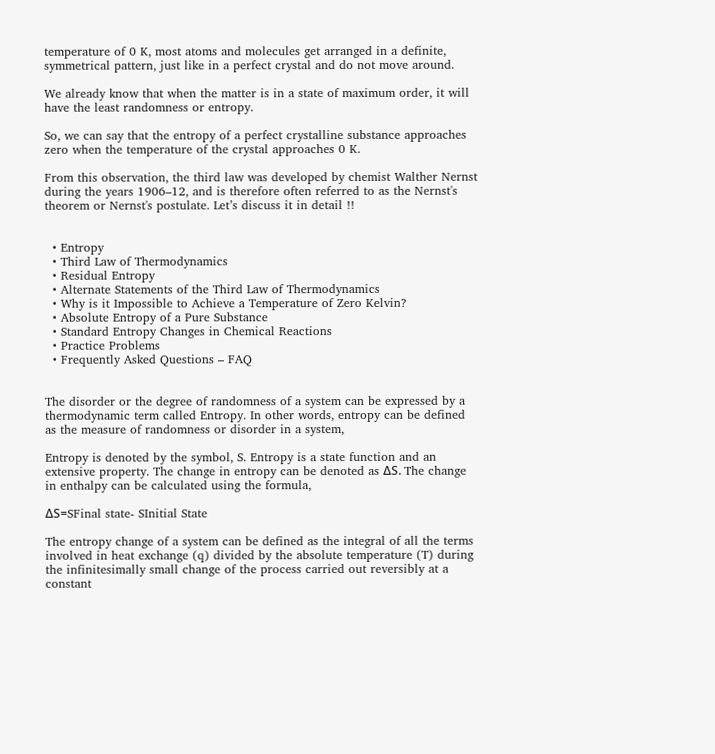temperature of 0 K, most atoms and molecules get arranged in a definite, symmetrical pattern, just like in a perfect crystal and do not move around.

We already know that when the matter is in a state of maximum order, it will have the least randomness or entropy.

So, we can say that the entropy of a perfect crystalline substance approaches zero when the temperature of the crystal approaches 0 K.

From this observation, the third law was developed by chemist Walther Nernst during the years 1906–12, and is therefore often referred to as the Nernst's theorem or Nernst's postulate. Let’s discuss it in detail !!


  • Entropy
  • Third Law of Thermodynamics
  • Residual Entropy
  • Alternate Statements of the Third Law of Thermodynamics
  • Why is it Impossible to Achieve a Temperature of Zero Kelvin?
  • Absolute Entropy of a Pure Substance
  • Standard Entropy Changes in Chemical Reactions
  • Practice Problems
  • Frequently Asked Questions – FAQ


The disorder or the degree of randomness of a system can be expressed by a thermodynamic term called Entropy. In other words, entropy can be defined as the measure of randomness or disorder in a system,

Entropy is denoted by the symbol, S. Entropy is a state function and an extensive property. The change in entropy can be denoted as ΔS. The change in enthalpy can be calculated using the formula,

ΔS=SFinal state- SInitial State

The entropy change of a system can be defined as the integral of all the terms involved in heat exchange (q) divided by the absolute temperature (T) during the infinitesimally small change of the process carried out reversibly at a constant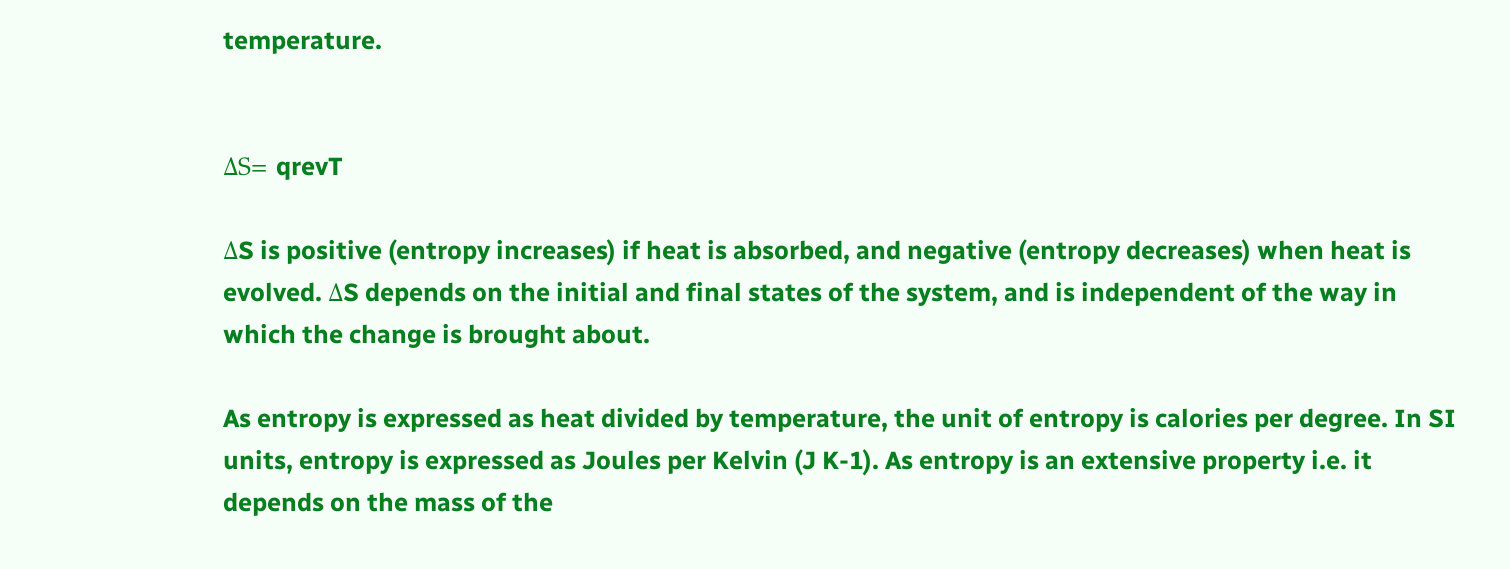temperature.


ΔS= qrevT

ΔS is positive (entropy increases) if heat is absorbed, and negative (entropy decreases) when heat is evolved. ΔS depends on the initial and final states of the system, and is independent of the way in which the change is brought about.

As entropy is expressed as heat divided by temperature, the unit of entropy is calories per degree. In SI units, entropy is expressed as Joules per Kelvin (J K-1). As entropy is an extensive property i.e. it depends on the mass of the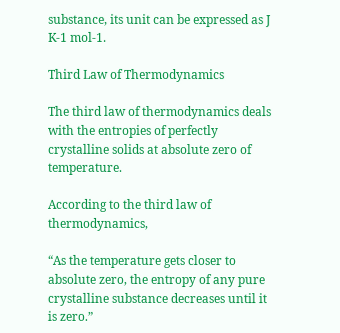substance, its unit can be expressed as J K-1 mol-1.

Third Law of Thermodynamics

The third law of thermodynamics deals with the entropies of perfectly crystalline solids at absolute zero of temperature.

According to the third law of thermodynamics,

“As the temperature gets closer to absolute zero, the entropy of any pure crystalline substance decreases until it is zero.”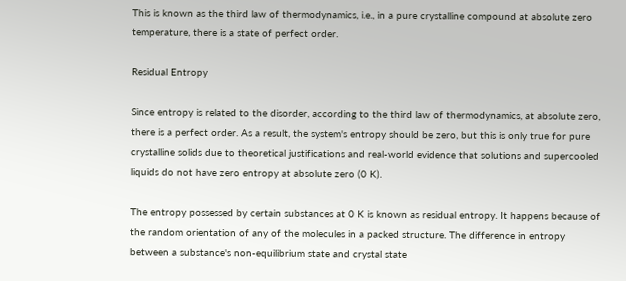This is known as the third law of thermodynamics, i.e., in a pure crystalline compound at absolute zero temperature, there is a state of perfect order.

Residual Entropy

Since entropy is related to the disorder, according to the third law of thermodynamics, at absolute zero, there is a perfect order. As a result, the system's entropy should be zero, but this is only true for pure crystalline solids due to theoretical justifications and real-world evidence that solutions and supercooled liquids do not have zero entropy at absolute zero (0 K).

The entropy possessed by certain substances at 0 K is known as residual entropy. It happens because of the random orientation of any of the molecules in a packed structure. The difference in entropy between a substance's non-equilibrium state and crystal state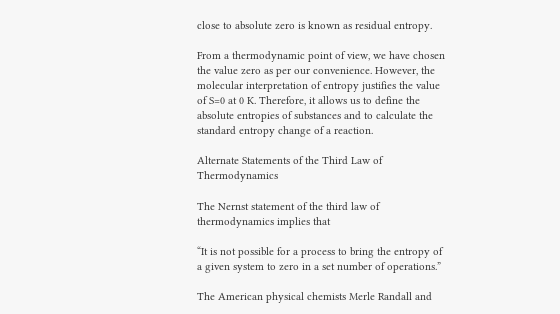close to absolute zero is known as residual entropy.

From a thermodynamic point of view, we have chosen the value zero as per our convenience. However, the molecular interpretation of entropy justifies the value of S=0 at 0 K. Therefore, it allows us to define the absolute entropies of substances and to calculate the standard entropy change of a reaction.

Alternate Statements of the Third Law of Thermodynamics

The Nernst statement of the third law of thermodynamics implies that

“It is not possible for a process to bring the entropy of a given system to zero in a set number of operations.”

The American physical chemists Merle Randall and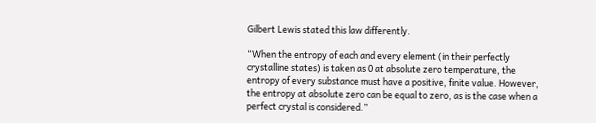Gilbert Lewis stated this law differently.

“When the entropy of each and every element (in their perfectly crystalline states) is taken as 0 at absolute zero temperature, the entropy of every substance must have a positive, finite value. However, the entropy at absolute zero can be equal to zero, as is the case when a perfect crystal is considered.”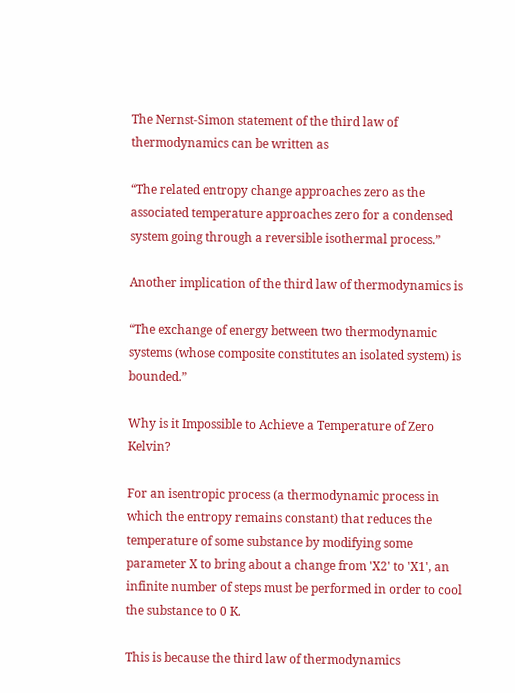The Nernst-Simon statement of the third law of thermodynamics can be written as

“The related entropy change approaches zero as the associated temperature approaches zero for a condensed system going through a reversible isothermal process.”

Another implication of the third law of thermodynamics is

“The exchange of energy between two thermodynamic systems (whose composite constitutes an isolated system) is bounded.”

Why is it Impossible to Achieve a Temperature of Zero Kelvin?

For an isentropic process (a thermodynamic process in which the entropy remains constant) that reduces the temperature of some substance by modifying some parameter X to bring about a change from 'X2' to 'X1', an infinite number of steps must be performed in order to cool the substance to 0 K.

This is because the third law of thermodynamics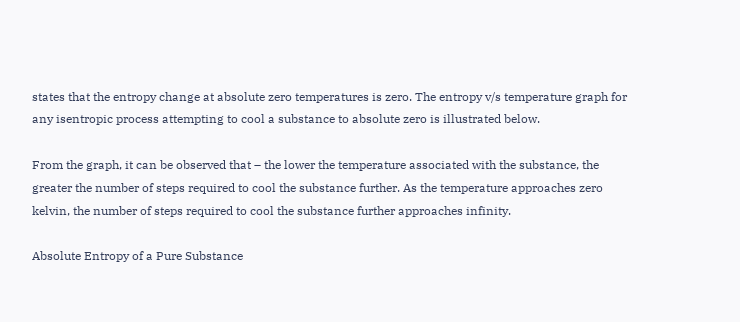states that the entropy change at absolute zero temperatures is zero. The entropy v/s temperature graph for any isentropic process attempting to cool a substance to absolute zero is illustrated below.

From the graph, it can be observed that – the lower the temperature associated with the substance, the greater the number of steps required to cool the substance further. As the temperature approaches zero kelvin, the number of steps required to cool the substance further approaches infinity.

Absolute Entropy of a Pure Substance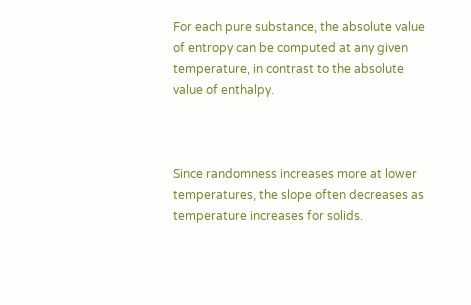For each pure substance, the absolute value of entropy can be computed at any given temperature, in contrast to the absolute value of enthalpy.



Since randomness increases more at lower temperatures, the slope often decreases as temperature increases for solids.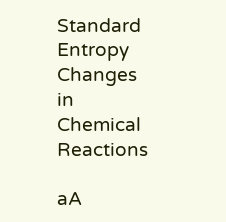Standard Entropy Changes in Chemical Reactions

aA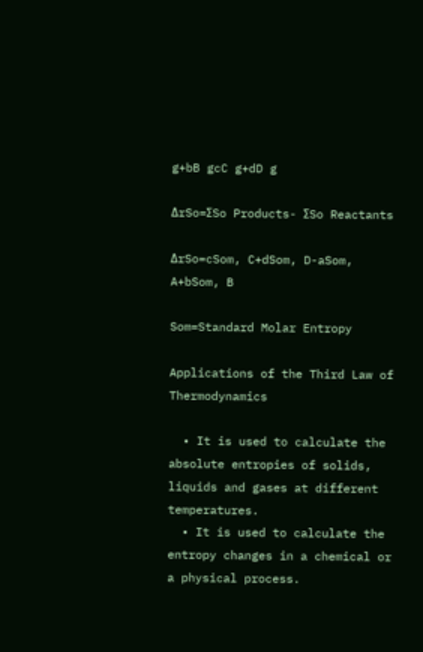g+bB gcC g+dD g

ΔrSo=ΣSo Products- ΣSo Reactants

ΔrSo=cSom, C+dSom, D-aSom, A+bSom, B

Som=Standard Molar Entropy

Applications of the Third Law of Thermodynamics

  • It is used to calculate the absolute entropies of solids, liquids and gases at different temperatures.
  • It is used to calculate the entropy changes in a chemical or a physical process.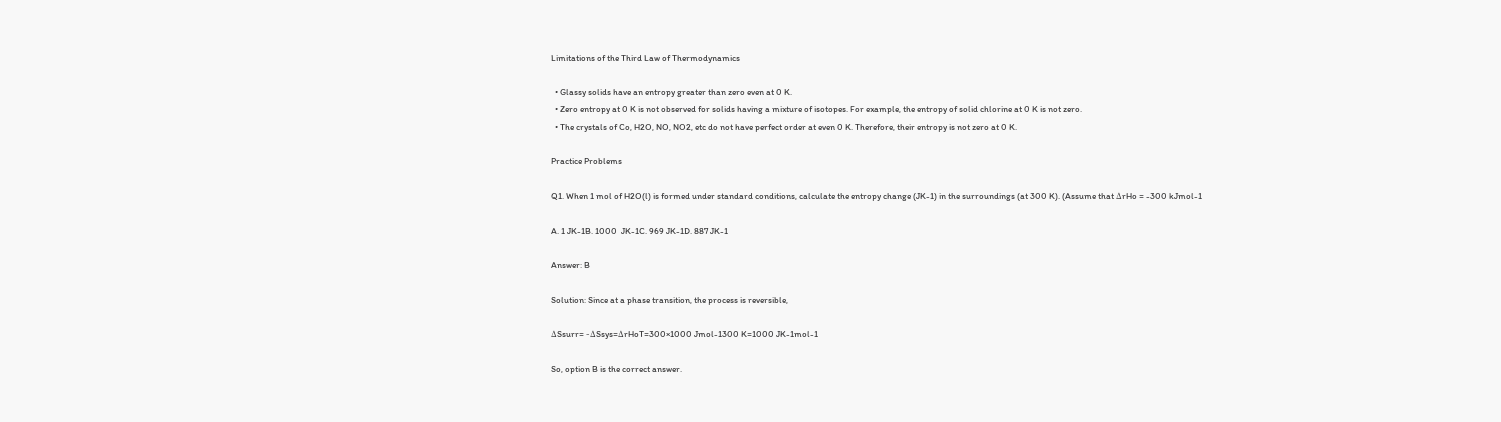Limitations of the Third Law of Thermodynamics

  • Glassy solids have an entropy greater than zero even at 0 K.
  • Zero entropy at 0 K is not observed for solids having a mixture of isotopes. For example, the entropy of solid chlorine at 0 K is not zero.
  • The crystals of Co, H2O, NO, NO2, etc do not have perfect order at even 0 K. Therefore, their entropy is not zero at 0 K.

Practice Problems

Q1. When 1 mol of H2O(l) is formed under standard conditions, calculate the entropy change (JK-1) in the surroundings (at 300 K). (Assume that ΔrHo = -300 kJmol-1

A. 1 JK-1B. 1000  JK-1C. 969 JK-1D. 887 JK-1

Answer: B

Solution: Since at a phase transition, the process is reversible,

ΔSsurr= -ΔSsys=ΔrHoT=300×1000 Jmol-1300 K=1000 JK-1mol-1

So, option B is the correct answer.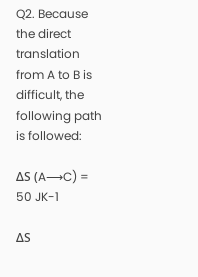Q2. Because the direct translation from A to B is difficult, the following path is followed:

ΔS (A⟶C) = 50 JK-1

ΔS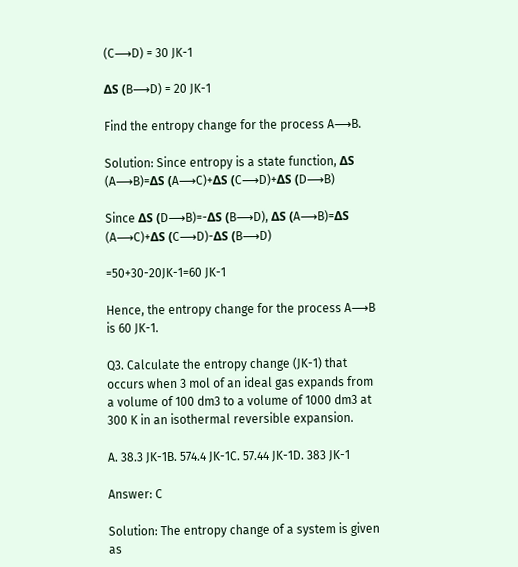(C⟶D) = 30 JK-1

ΔS (B⟶D) = 20 JK-1

Find the entropy change for the process A⟶B.

Solution: Since entropy is a state function, ΔS (A⟶B)=ΔS (A⟶C)+ΔS (C⟶D)+ΔS (D⟶B)

Since ΔS (D⟶B)=-ΔS (B⟶D), ΔS (A⟶B)=ΔS (A⟶C)+ΔS (C⟶D)-ΔS (B⟶D)

=50+30-20JK-1=60 JK-1

Hence, the entropy change for the process A⟶B is 60 JK-1.

Q3. Calculate the entropy change (JK-1) that occurs when 3 mol of an ideal gas expands from a volume of 100 dm3 to a volume of 1000 dm3 at 300 K in an isothermal reversible expansion.

A. 38.3 JK-1B. 574.4 JK-1C. 57.44 JK-1D. 383 JK-1

Answer: C

Solution: The entropy change of a system is given as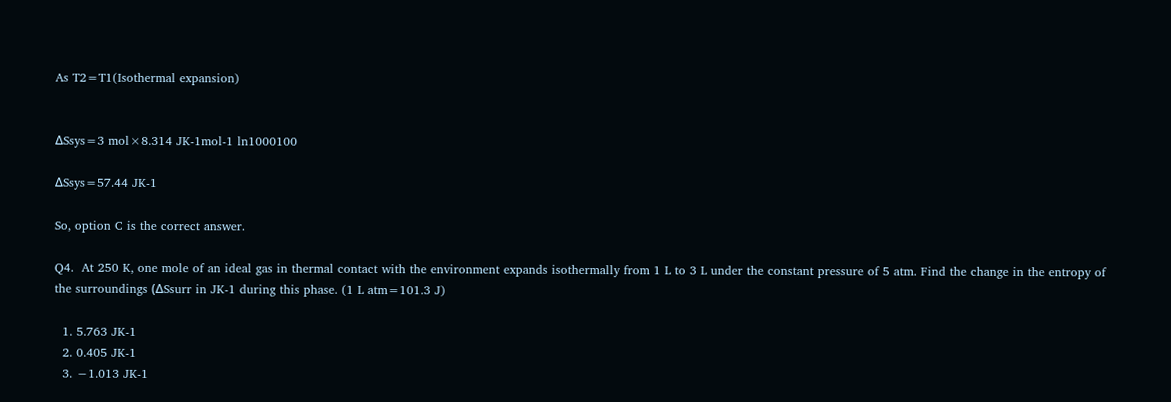As T2=T1(Isothermal expansion)


ΔSsys=3 mol×8.314 JK-1mol-1 ln1000100

ΔSsys=57.44 JK-1

So, option C is the correct answer.

Q4.  At 250 K, one mole of an ideal gas in thermal contact with the environment expands isothermally from 1 L to 3 L under the constant pressure of 5 atm. Find the change in the entropy of the surroundings (ΔSsurr in JK-1 during this phase. (1 L atm=101.3 J)

  1. 5.763 JK-1
  2. 0.405 JK-1
  3. −1.013 JK-1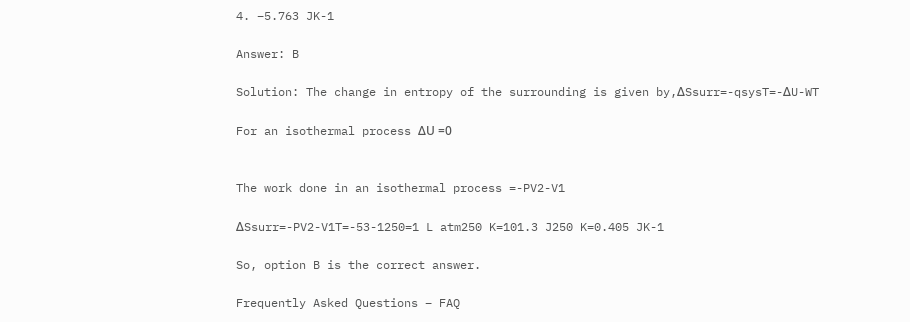4. −5.763 JK-1

Answer: B

Solution: The change in entropy of the surrounding is given by,ΔSsurr=-qsysT=-ΔU-WT

For an isothermal process ΔU =0


The work done in an isothermal process =-PV2-V1

ΔSsurr=-PV2-V1T=-53-1250=1 L atm250 K=101.3 J250 K=0.405 JK-1

So, option B is the correct answer.

Frequently Asked Questions – FAQ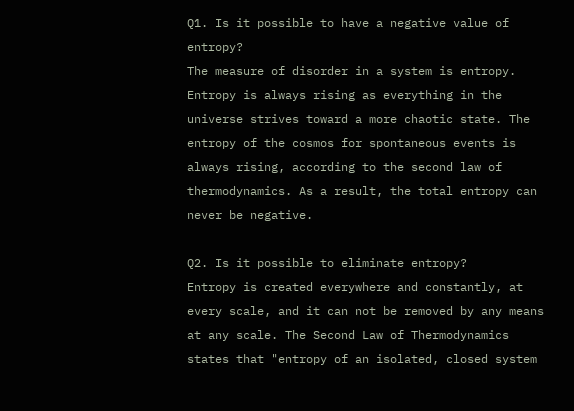Q1. Is it possible to have a negative value of entropy?
The measure of disorder in a system is entropy. Entropy is always rising as everything in the universe strives toward a more chaotic state. The entropy of the cosmos for spontaneous events is always rising, according to the second law of thermodynamics. As a result, the total entropy can never be negative.

Q2. Is it possible to eliminate entropy?
Entropy is created everywhere and constantly, at every scale, and it can not be removed by any means at any scale. The Second Law of Thermodynamics states that "entropy of an isolated, closed system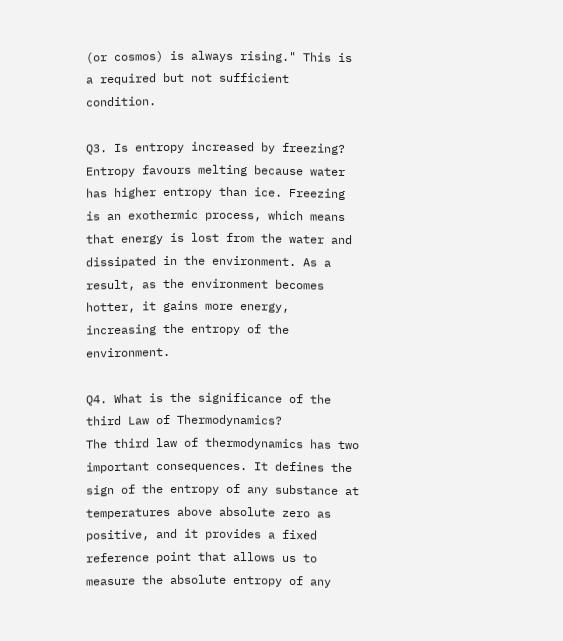(or cosmos) is always rising." This is a required but not sufficient condition.

Q3. Is entropy increased by freezing?
Entropy favours melting because water has higher entropy than ice. Freezing is an exothermic process, which means that energy is lost from the water and dissipated in the environment. As a result, as the environment becomes hotter, it gains more energy, increasing the entropy of the environment.

Q4. What is the significance of the third Law of Thermodynamics?
The third law of thermodynamics has two important consequences. It defines the sign of the entropy of any substance at temperatures above absolute zero as positive, and it provides a fixed reference point that allows us to measure the absolute entropy of any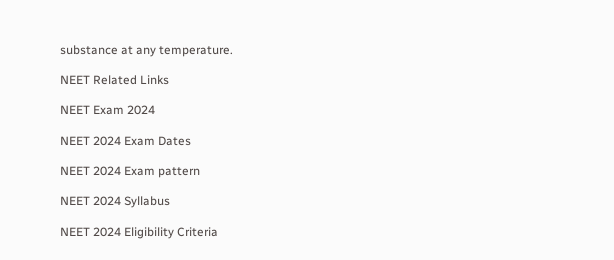substance at any temperature.

NEET Related Links

NEET Exam 2024

NEET 2024 Exam Dates

NEET 2024 Exam pattern

NEET 2024 Syllabus

NEET 2024 Eligibility Criteria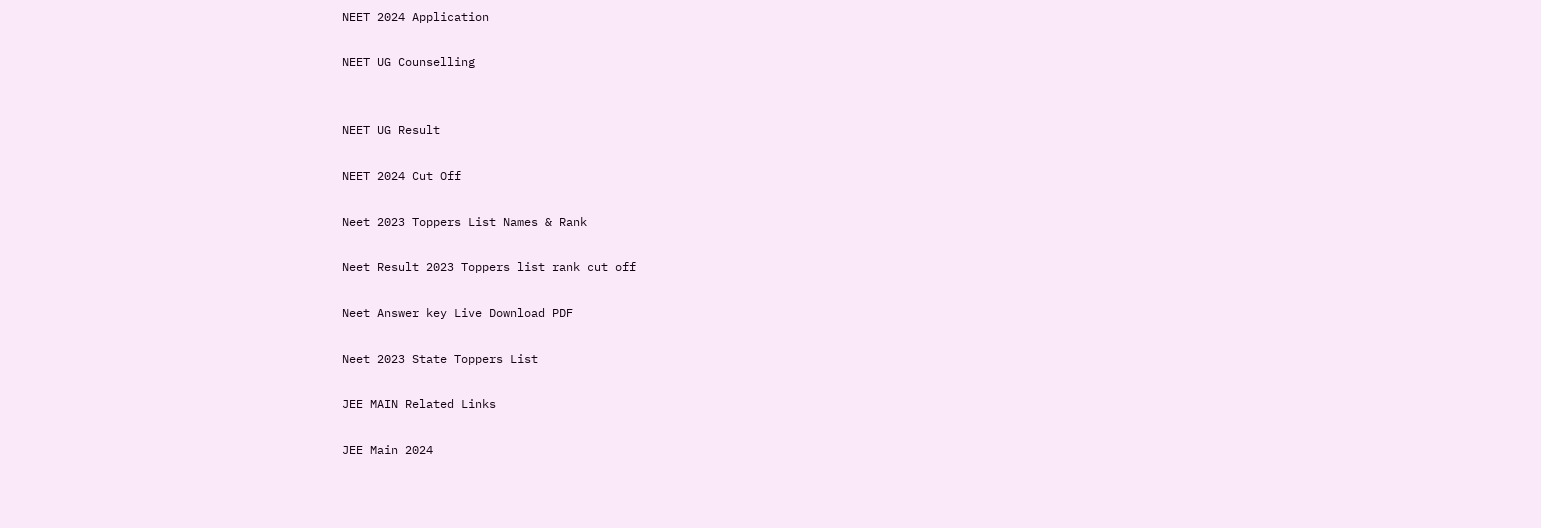NEET 2024 Application

NEET UG Counselling


NEET UG Result

NEET 2024 Cut Off

Neet 2023 Toppers List Names & Rank

Neet Result 2023 Toppers list rank cut off

Neet Answer key Live Download PDF

Neet 2023 State Toppers List

JEE MAIN Related Links

JEE Main 2024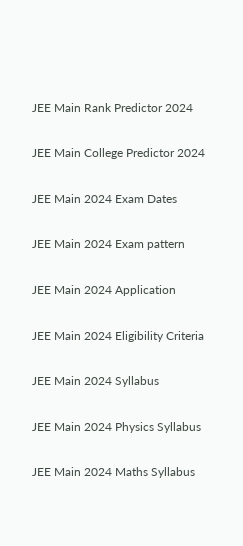JEE Main Rank Predictor 2024

JEE Main College Predictor 2024

JEE Main 2024 Exam Dates

JEE Main 2024 Exam pattern

JEE Main 2024 Application

JEE Main 2024 Eligibility Criteria

JEE Main 2024 Syllabus

JEE Main 2024 Physics Syllabus

JEE Main 2024 Maths Syllabus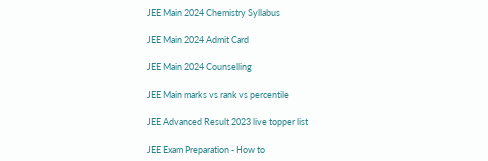JEE Main 2024 Chemistry Syllabus

JEE Main 2024 Admit Card

JEE Main 2024 Counselling

JEE Main marks vs rank vs percentile

JEE Advanced Result 2023 live topper list

JEE Exam Preparation - How to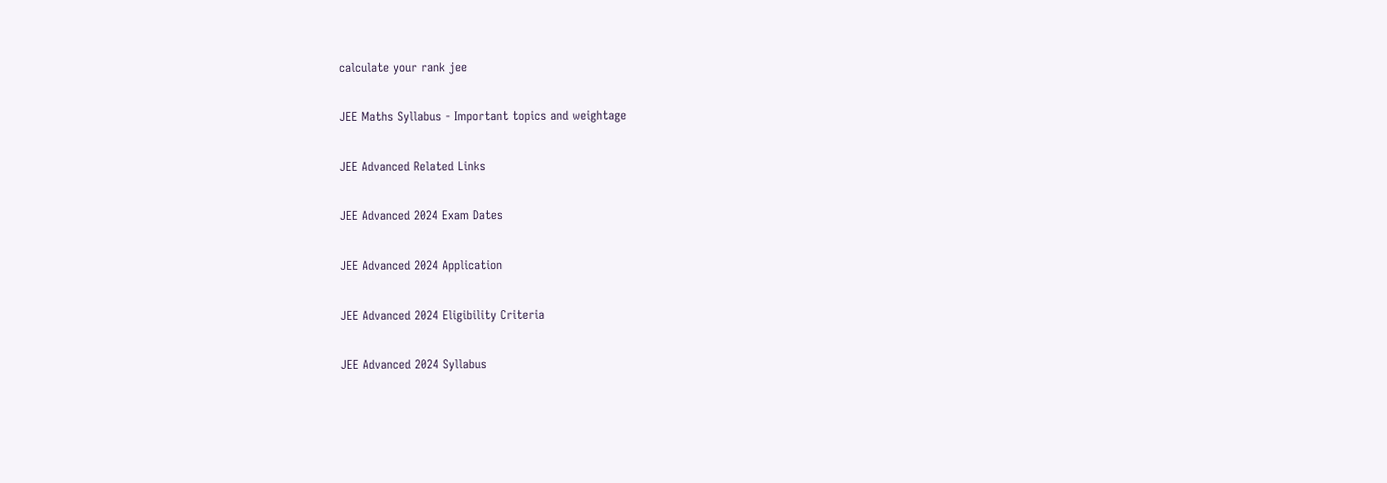calculate your rank jee

JEE Maths Syllabus - Important topics and weightage

JEE Advanced Related Links

JEE Advanced 2024 Exam Dates

JEE Advanced 2024 Application

JEE Advanced 2024 Eligibility Criteria

JEE Advanced 2024 Syllabus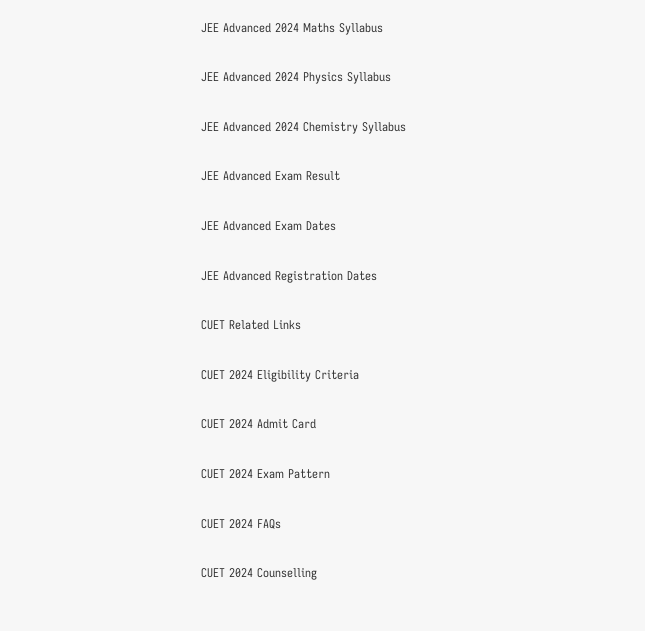JEE Advanced 2024 Maths Syllabus

JEE Advanced 2024 Physics Syllabus

JEE Advanced 2024 Chemistry Syllabus

JEE Advanced Exam Result

JEE Advanced Exam Dates

JEE Advanced Registration Dates

CUET Related Links

CUET 2024 Eligibility Criteria

CUET 2024 Admit Card

CUET 2024 Exam Pattern

CUET 2024 FAQs

CUET 2024 Counselling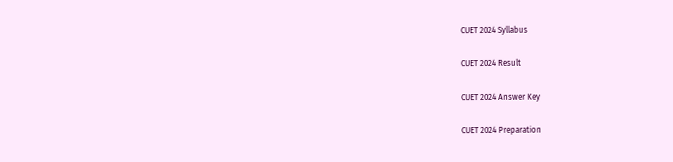CUET 2024 Syllabus

CUET 2024 Result

CUET 2024 Answer Key

CUET 2024 Preparation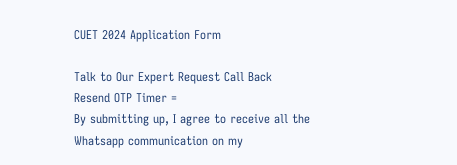CUET 2024 Application Form

Talk to Our Expert Request Call Back
Resend OTP Timer =
By submitting up, I agree to receive all the Whatsapp communication on my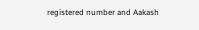registered number and Aakash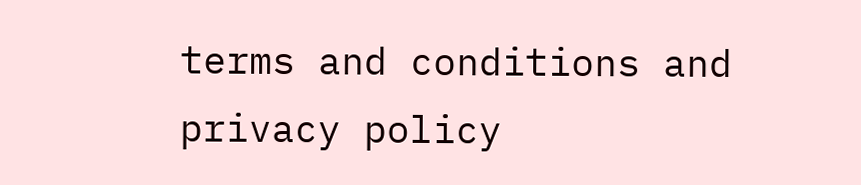terms and conditions and privacy policy